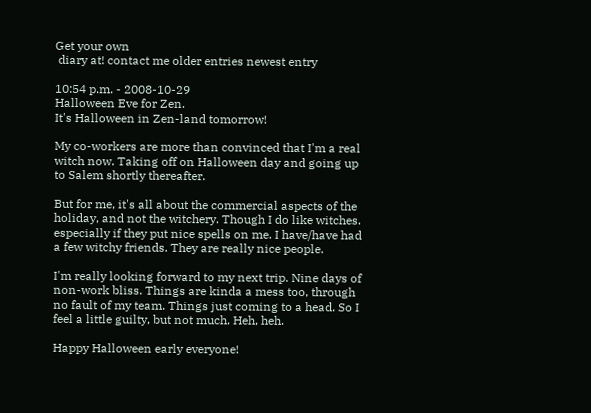Get your own
 diary at! contact me older entries newest entry

10:54 p.m. - 2008-10-29
Halloween Eve for Zen.
It's Halloween in Zen-land tomorrow!

My co-workers are more than convinced that I'm a real witch now. Taking off on Halloween day and going up to Salem shortly thereafter.

But for me, it's all about the commercial aspects of the holiday, and not the witchery. Though I do like witches. especially if they put nice spells on me. I have/have had a few witchy friends. They are really nice people.

I'm really looking forward to my next trip. Nine days of non-work bliss. Things are kinda a mess too, through no fault of my team. Things just coming to a head. So I feel a little guilty, but not much. Heh, heh.

Happy Halloween early everyone!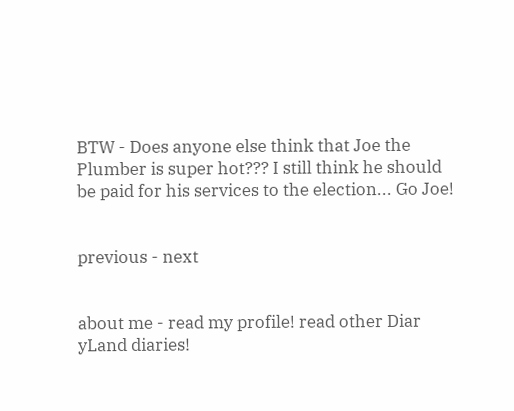BTW - Does anyone else think that Joe the Plumber is super hot??? I still think he should be paid for his services to the election... Go Joe!


previous - next


about me - read my profile! read other Diar
yLand diaries!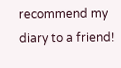recommend my diary to a friend!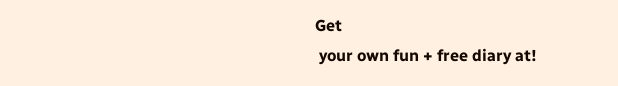Get
 your own fun + free diary at!